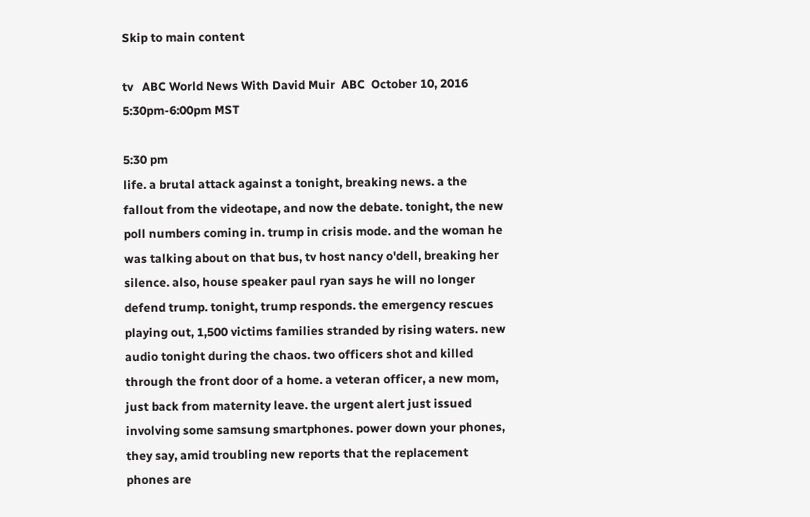Skip to main content

tv   ABC World News With David Muir  ABC  October 10, 2016 5:30pm-6:00pm MST

5:30 pm
life. a brutal attack against a tonight, breaking news. a the fallout from the videotape, and now the debate. tonight, the new poll numbers coming in. trump in crisis mode. and the woman he was talking about on that bus, tv host nancy o'dell, breaking her silence. also, house speaker paul ryan says he will no longer defend trump. tonight, trump responds. the emergency rescues playing out, 1,500 victims families stranded by rising waters. new audio tonight during the chaos. two officers shot and killed through the front door of a home. a veteran officer, a new mom, just back from maternity leave. the urgent alert just issued involving some samsung smartphones. power down your phones, they say, amid troubling new reports that the replacement phones are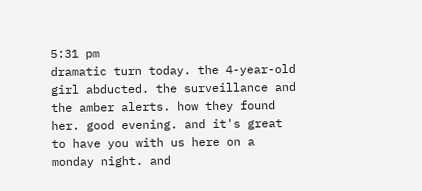5:31 pm
dramatic turn today. the 4-year-old girl abducted. the surveillance and the amber alerts. how they found her. good evening. and it's great to have you with us here on a monday night. and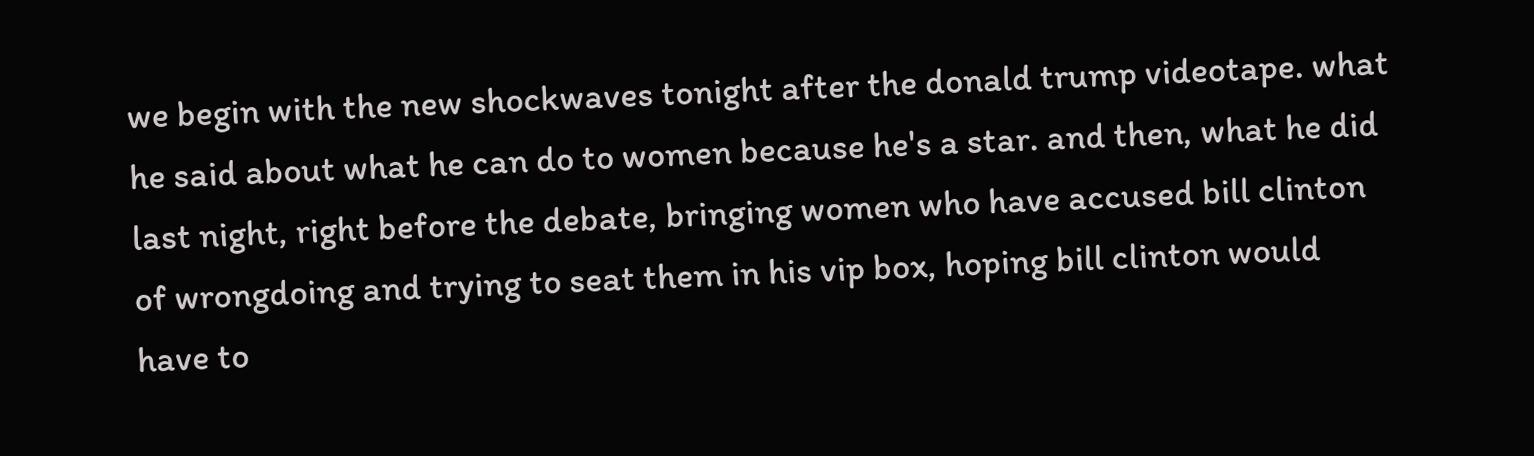we begin with the new shockwaves tonight after the donald trump videotape. what he said about what he can do to women because he's a star. and then, what he did last night, right before the debate, bringing women who have accused bill clinton of wrongdoing and trying to seat them in his vip box, hoping bill clinton would have to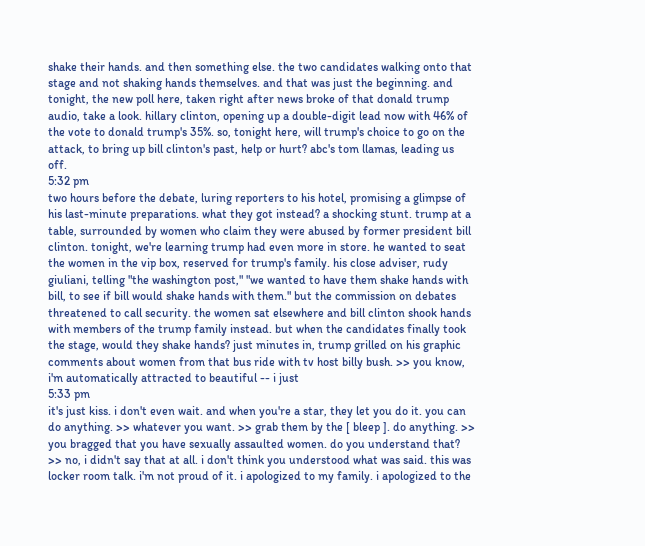shake their hands. and then something else. the two candidates walking onto that stage and not shaking hands themselves. and that was just the beginning. and tonight, the new poll here, taken right after news broke of that donald trump audio, take a look. hillary clinton, opening up a double-digit lead now with 46% of the vote to donald trump's 35%. so, tonight here, will trump's choice to go on the attack, to bring up bill clinton's past, help or hurt? abc's tom llamas, leading us off.
5:32 pm
two hours before the debate, luring reporters to his hotel, promising a glimpse of his last-minute preparations. what they got instead? a shocking stunt. trump at a table, surrounded by women who claim they were abused by former president bill clinton. tonight, we're learning trump had even more in store. he wanted to seat the women in the vip box, reserved for trump's family. his close adviser, rudy giuliani, telling "the washington post," "we wanted to have them shake hands with bill, to see if bill would shake hands with them." but the commission on debates threatened to call security. the women sat elsewhere and bill clinton shook hands with members of the trump family instead. but when the candidates finally took the stage, would they shake hands? just minutes in, trump grilled on his graphic comments about women from that bus ride with tv host billy bush. >> you know, i'm automatically attracted to beautiful -- i just
5:33 pm
it's just kiss. i don't even wait. and when you're a star, they let you do it. you can do anything. >> whatever you want. >> grab them by the [ bleep ]. do anything. >> you bragged that you have sexually assaulted women. do you understand that? >> no, i didn't say that at all. i don't think you understood what was said. this was locker room talk. i'm not proud of it. i apologized to my family. i apologized to the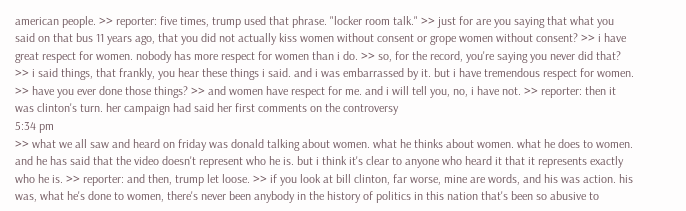american people. >> reporter: five times, trump used that phrase. "locker room talk." >> just for are you saying that what you said on that bus 11 years ago, that you did not actually kiss women without consent or grope women without consent? >> i have great respect for women. nobody has more respect for women than i do. >> so, for the record, you're saying you never did that? >> i said things, that frankly, you hear these things i said. and i was embarrassed by it. but i have tremendous respect for women. >> have you ever done those things? >> and women have respect for me. and i will tell you, no, i have not. >> reporter: then it was clinton's turn. her campaign had said her first comments on the controversy
5:34 pm
>> what we all saw and heard on friday was donald talking about women. what he thinks about women. what he does to women. and he has said that the video doesn't represent who he is. but i think it's clear to anyone who heard it that it represents exactly who he is. >> reporter: and then, trump let loose. >> if you look at bill clinton, far worse, mine are words, and his was action. his was, what he's done to women, there's never been anybody in the history of politics in this nation that's been so abusive to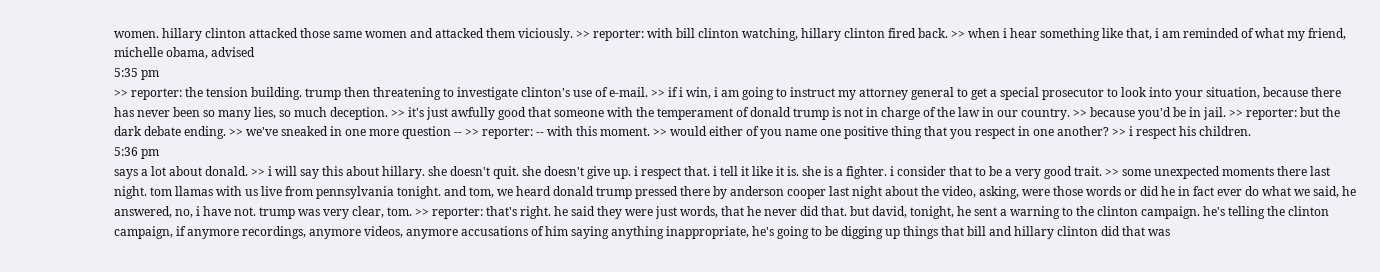women. hillary clinton attacked those same women and attacked them viciously. >> reporter: with bill clinton watching, hillary clinton fired back. >> when i hear something like that, i am reminded of what my friend, michelle obama, advised
5:35 pm
>> reporter: the tension building. trump then threatening to investigate clinton's use of e-mail. >> if i win, i am going to instruct my attorney general to get a special prosecutor to look into your situation, because there has never been so many lies, so much deception. >> it's just awfully good that someone with the temperament of donald trump is not in charge of the law in our country. >> because you'd be in jail. >> reporter: but the dark debate ending. >> we've sneaked in one more question -- >> reporter: -- with this moment. >> would either of you name one positive thing that you respect in one another? >> i respect his children.
5:36 pm
says a lot about donald. >> i will say this about hillary. she doesn't quit. she doesn't give up. i respect that. i tell it like it is. she is a fighter. i consider that to be a very good trait. >> some unexpected moments there last night. tom llamas with us live from pennsylvania tonight. and tom, we heard donald trump pressed there by anderson cooper last night about the video, asking, were those words or did he in fact ever do what we said, he answered, no, i have not. trump was very clear, tom. >> reporter: that's right. he said they were just words, that he never did that. but david, tonight, he sent a warning to the clinton campaign. he's telling the clinton campaign, if anymore recordings, anymore videos, anymore accusations of him saying anything inappropriate, he's going to be digging up things that bill and hillary clinton did that was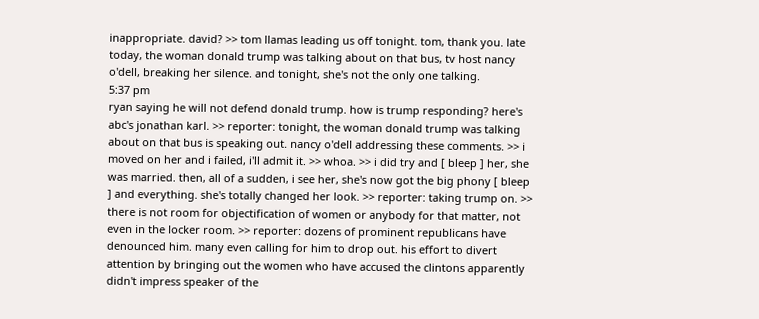inappropriate. david? >> tom llamas leading us off tonight. tom, thank you. late today, the woman donald trump was talking about on that bus, tv host nancy o'dell, breaking her silence. and tonight, she's not the only one talking.
5:37 pm
ryan saying he will not defend donald trump. how is trump responding? here's abc's jonathan karl. >> reporter: tonight, the woman donald trump was talking about on that bus is speaking out. nancy o'dell addressing these comments. >> i moved on her and i failed, i'll admit it. >> whoa. >> i did try and [ bleep ] her, she was married. then, all of a sudden, i see her, she's now got the big phony [ bleep ] and everything. she's totally changed her look. >> reporter: taking trump on. >> there is not room for objectification of women or anybody for that matter, not even in the locker room. >> reporter: dozens of prominent republicans have denounced him. many even calling for him to drop out. his effort to divert attention by bringing out the women who have accused the clintons apparently didn't impress speaker of the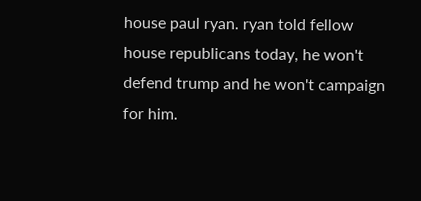house paul ryan. ryan told fellow house republicans today, he won't defend trump and he won't campaign for him.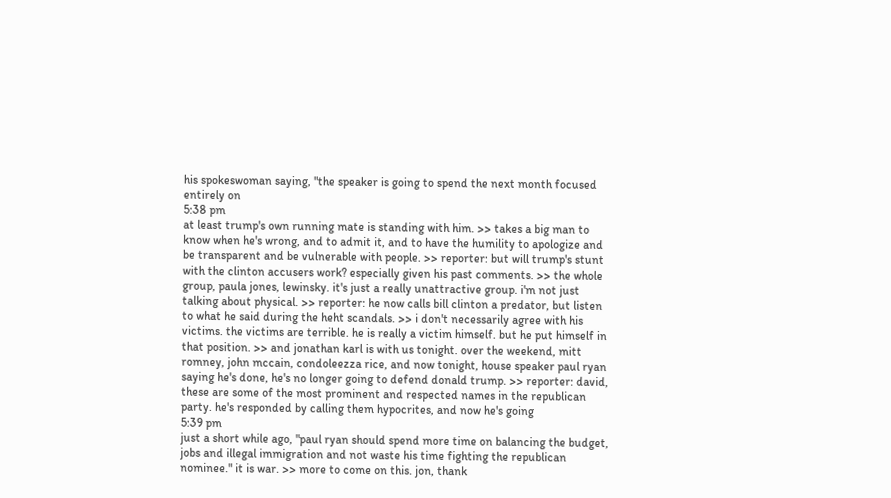his spokeswoman saying, "the speaker is going to spend the next month focused entirely on
5:38 pm
at least trump's own running mate is standing with him. >> takes a big man to know when he's wrong, and to admit it, and to have the humility to apologize and be transparent and be vulnerable with people. >> reporter: but will trump's stunt with the clinton accusers work? especially given his past comments. >> the whole group, paula jones, lewinsky. it's just a really unattractive group. i'm not just talking about physical. >> reporter: he now calls bill clinton a predator, but listen to what he said during the heht scandals. >> i don't necessarily agree with his victims. the victims are terrible. he is really a victim himself. but he put himself in that position. >> and jonathan karl is with us tonight. over the weekend, mitt romney, john mccain, condoleezza rice, and now tonight, house speaker paul ryan saying he's done, he's no longer going to defend donald trump. >> reporter: david, these are some of the most prominent and respected names in the republican party. he's responded by calling them hypocrites, and now he's going
5:39 pm
just a short while ago, "paul ryan should spend more time on balancing the budget, jobs and illegal immigration and not waste his time fighting the republican nominee." it is war. >> more to come on this. jon, thank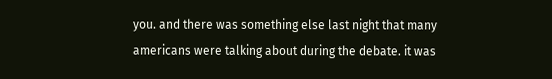you. and there was something else last night that many americans were talking about during the debate. it was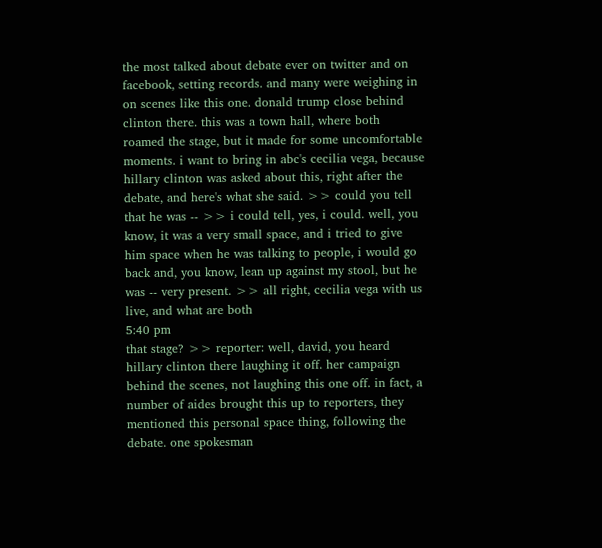the most talked about debate ever on twitter and on facebook, setting records. and many were weighing in on scenes like this one. donald trump close behind clinton there. this was a town hall, where both roamed the stage, but it made for some uncomfortable moments. i want to bring in abc's cecilia vega, because hillary clinton was asked about this, right after the debate, and here's what she said. >> could you tell that he was -- >> i could tell, yes, i could. well, you know, it was a very small space, and i tried to give him space when he was talking to people, i would go back and, you know, lean up against my stool, but he was -- very present. >> all right, cecilia vega with us live, and what are both
5:40 pm
that stage? >> reporter: well, david, you heard hillary clinton there laughing it off. her campaign behind the scenes, not laughing this one off. in fact, a number of aides brought this up to reporters, they mentioned this personal space thing, following the debate. one spokesman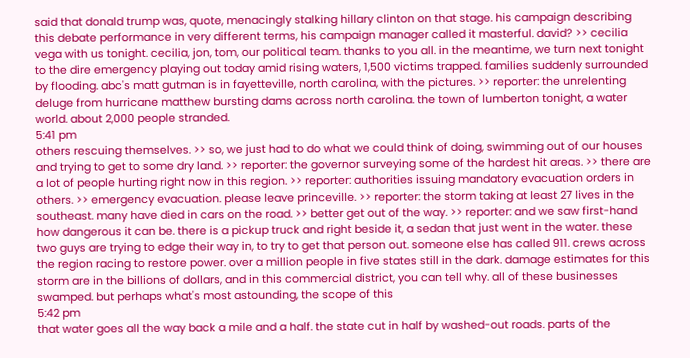said that donald trump was, quote, menacingly stalking hillary clinton on that stage. his campaign describing this debate performance in very different terms, his campaign manager called it masterful. david? >> cecilia vega with us tonight. cecilia, jon, tom, our political team. thanks to you all. in the meantime, we turn next tonight to the dire emergency playing out today amid rising waters, 1,500 victims trapped. families suddenly surrounded by flooding. abc's matt gutman is in fayetteville, north carolina, with the pictures. >> reporter: the unrelenting deluge from hurricane matthew bursting dams across north carolina. the town of lumberton tonight, a water world. about 2,000 people stranded.
5:41 pm
others rescuing themselves. >> so, we just had to do what we could think of doing, swimming out of our houses and trying to get to some dry land. >> reporter: the governor surveying some of the hardest hit areas. >> there are a lot of people hurting right now in this region. >> reporter: authorities issuing mandatory evacuation orders in others. >> emergency evacuation. please leave princeville. >> reporter: the storm taking at least 27 lives in the southeast. many have died in cars on the road. >> better get out of the way. >> reporter: and we saw first-hand how dangerous it can be. there is a pickup truck and right beside it, a sedan that just went in the water. these two guys are trying to edge their way in, to try to get that person out. someone else has called 911. crews across the region racing to restore power. over a million people in five states still in the dark. damage estimates for this storm are in the billions of dollars, and in this commercial district, you can tell why. all of these businesses swamped. but perhaps what's most astounding, the scope of this
5:42 pm
that water goes all the way back a mile and a half. the state cut in half by washed-out roads. parts of the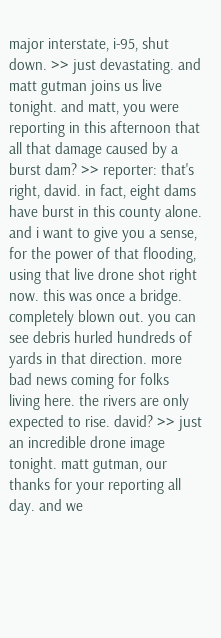major interstate, i-95, shut down. >> just devastating. and matt gutman joins us live tonight. and matt, you were reporting in this afternoon that all that damage caused by a burst dam? >> reporter: that's right, david. in fact, eight dams have burst in this county alone. and i want to give you a sense, for the power of that flooding, using that live drone shot right now. this was once a bridge. completely blown out. you can see debris hurled hundreds of yards in that direction. more bad news coming for folks living here. the rivers are only expected to rise. david? >> just an incredible drone image tonight. matt gutman, our thanks for your reporting all day. and we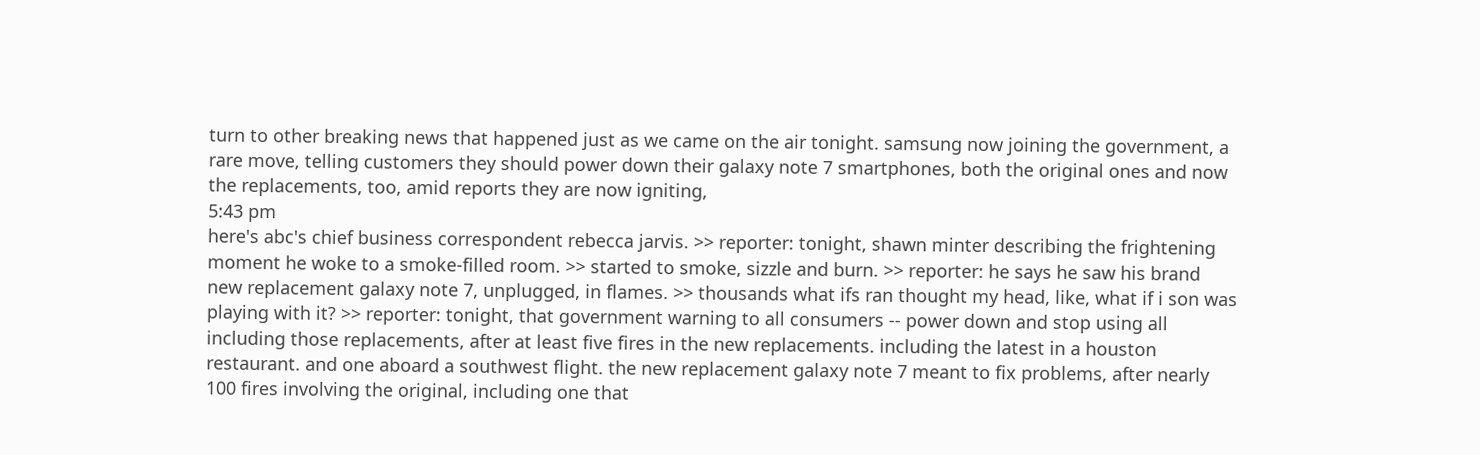turn to other breaking news that happened just as we came on the air tonight. samsung now joining the government, a rare move, telling customers they should power down their galaxy note 7 smartphones, both the original ones and now the replacements, too, amid reports they are now igniting,
5:43 pm
here's abc's chief business correspondent rebecca jarvis. >> reporter: tonight, shawn minter describing the frightening moment he woke to a smoke-filled room. >> started to smoke, sizzle and burn. >> reporter: he says he saw his brand new replacement galaxy note 7, unplugged, in flames. >> thousands what ifs ran thought my head, like, what if i son was playing with it? >> reporter: tonight, that government warning to all consumers -- power down and stop using all including those replacements, after at least five fires in the new replacements. including the latest in a houston restaurant. and one aboard a southwest flight. the new replacement galaxy note 7 meant to fix problems, after nearly 100 fires involving the original, including one that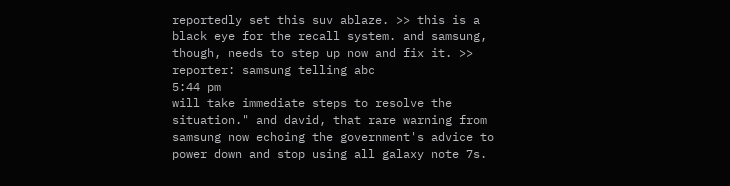reportedly set this suv ablaze. >> this is a black eye for the recall system. and samsung, though, needs to step up now and fix it. >> reporter: samsung telling abc
5:44 pm
will take immediate steps to resolve the situation." and david, that rare warning from samsung now echoing the government's advice to power down and stop using all galaxy note 7s.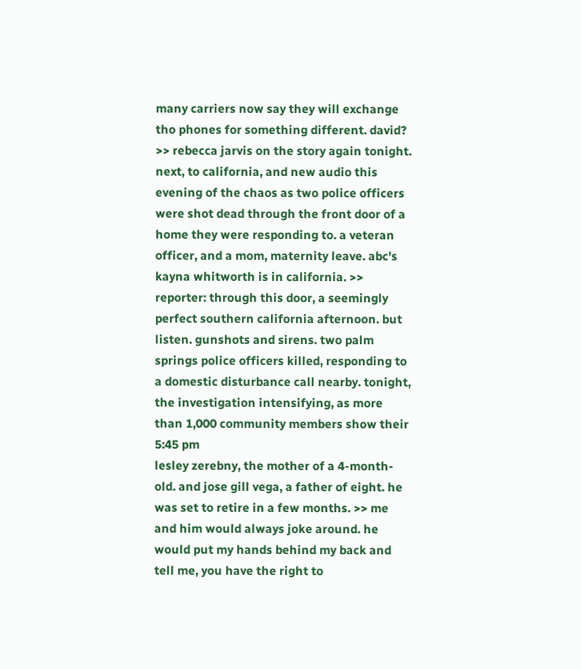many carriers now say they will exchange tho phones for something different. david? >> rebecca jarvis on the story again tonight. next, to california, and new audio this evening of the chaos as two police officers were shot dead through the front door of a home they were responding to. a veteran officer, and a mom, maternity leave. abc's kayna whitworth is in california. >> reporter: through this door, a seemingly perfect southern california afternoon. but listen. gunshots and sirens. two palm springs police officers killed, responding to a domestic disturbance call nearby. tonight, the investigation intensifying, as more than 1,000 community members show their
5:45 pm
lesley zerebny, the mother of a 4-month-old. and jose gill vega, a father of eight. he was set to retire in a few months. >> me and him would always joke around. he would put my hands behind my back and tell me, you have the right to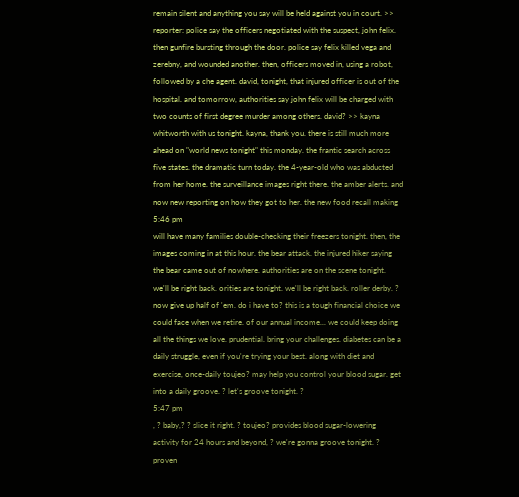remain silent and anything you say will be held against you in court. >> reporter: police say the officers negotiated with the suspect, john felix. then gunfire bursting through the door. police say felix killed vega and zerebny, and wounded another. then, officers moved in, using a robot, followed by a che agent. david, tonight, that injured officer is out of the hospital. and tomorrow, authorities say john felix will be charged with two counts of first degree murder among others. david? >> kayna whitworth with us tonight. kayna, thank you. there is still much more ahead on "world news tonight" this monday. the frantic search across five states. the dramatic turn today. the 4-year-old who was abducted from her home. the surveillance images right there. the amber alerts. and now new reporting on how they got to her. the new food recall making
5:46 pm
will have many families double-checking their freezers tonight. then, the images coming in at this hour. the bear attack. the injured hiker saying the bear came out of nowhere. authorities are on the scene tonight. we'll be right back. orities are tonight. we'll be right back. roller derby. ? now give up half of 'em. do i have to? this is a tough financial choice we could face when we retire. of our annual income... we could keep doing all the things we love. prudential. bring your challenges. diabetes can be a daily struggle, even if you're trying your best. along with diet and exercise, once-daily toujeo? may help you control your blood sugar. get into a daily groove. ? let's groove tonight. ?
5:47 pm
, ? baby,? ? slice it right. ? toujeo? provides blood sugar-lowering activity for 24 hours and beyond, ? we're gonna groove tonight. ? proven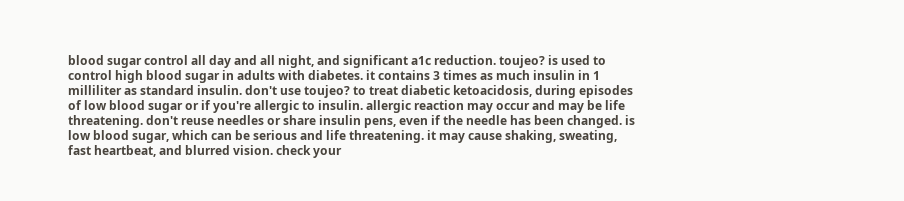blood sugar control all day and all night, and significant a1c reduction. toujeo? is used to control high blood sugar in adults with diabetes. it contains 3 times as much insulin in 1 milliliter as standard insulin. don't use toujeo? to treat diabetic ketoacidosis, during episodes of low blood sugar or if you're allergic to insulin. allergic reaction may occur and may be life threatening. don't reuse needles or share insulin pens, even if the needle has been changed. is low blood sugar, which can be serious and life threatening. it may cause shaking, sweating, fast heartbeat, and blurred vision. check your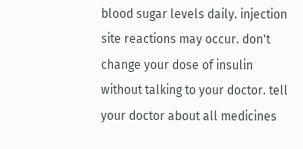blood sugar levels daily. injection site reactions may occur. don't change your dose of insulin without talking to your doctor. tell your doctor about all medicines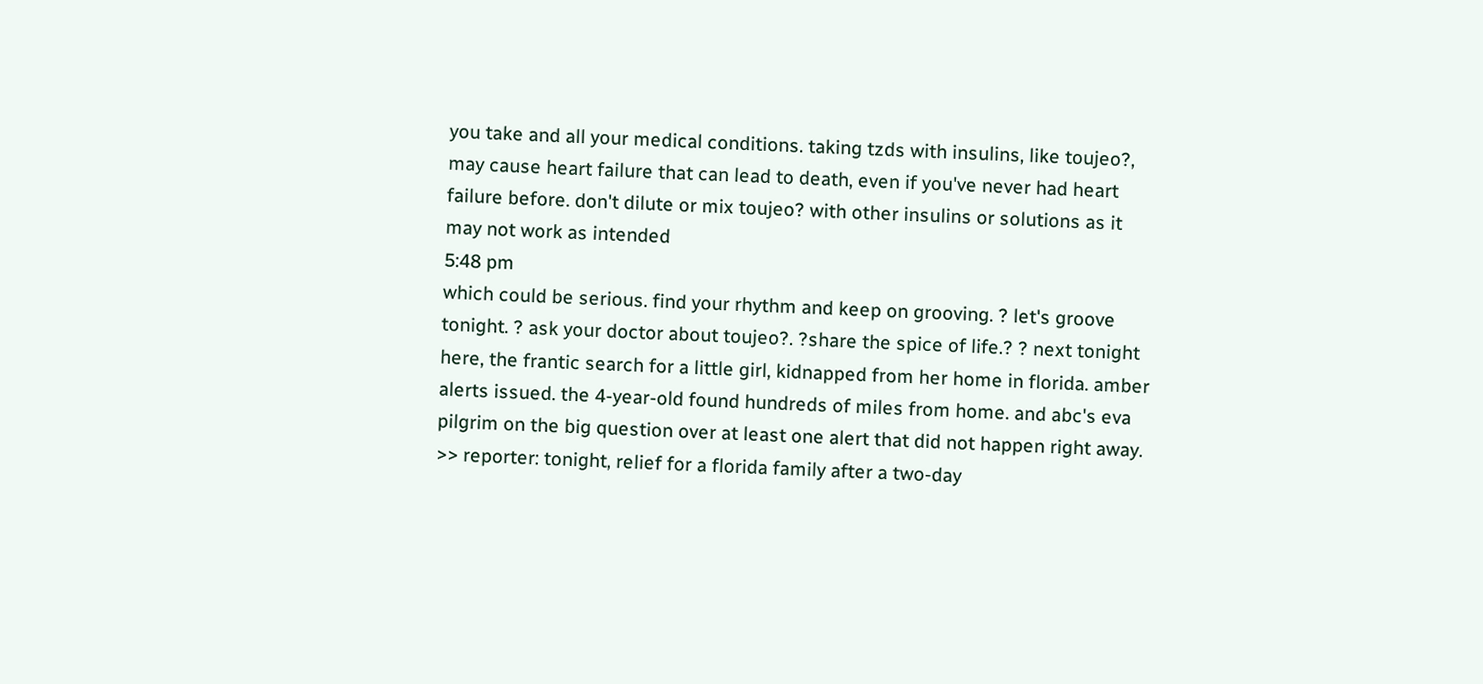you take and all your medical conditions. taking tzds with insulins, like toujeo?, may cause heart failure that can lead to death, even if you've never had heart failure before. don't dilute or mix toujeo? with other insulins or solutions as it may not work as intended
5:48 pm
which could be serious. find your rhythm and keep on grooving. ? let's groove tonight. ? ask your doctor about toujeo?. ?share the spice of life.? ? next tonight here, the frantic search for a little girl, kidnapped from her home in florida. amber alerts issued. the 4-year-old found hundreds of miles from home. and abc's eva pilgrim on the big question over at least one alert that did not happen right away. >> reporter: tonight, relief for a florida family after a two-day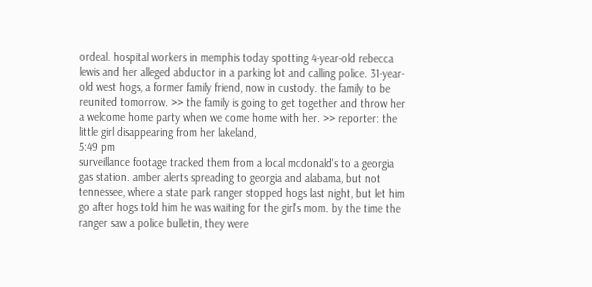ordeal. hospital workers in memphis today spotting 4-year-old rebecca lewis and her alleged abductor in a parking lot and calling police. 31-year-old west hogs, a former family friend, now in custody. the family to be reunited tomorrow. >> the family is going to get together and throw her a welcome home party when we come home with her. >> reporter: the little girl disappearing from her lakeland,
5:49 pm
surveillance footage tracked them from a local mcdonald's to a georgia gas station. amber alerts spreading to georgia and alabama, but not tennessee, where a state park ranger stopped hogs last night, but let him go after hogs told him he was waiting for the girl's mom. by the time the ranger saw a police bulletin, they were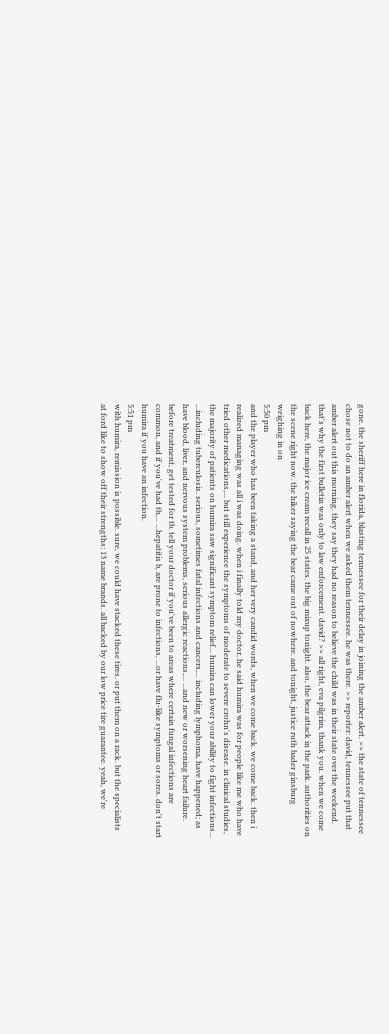gone. the sheriff here in florida, blasting tennessee for their delay in joining the amber alert. >> the state of tennessee chose not to do an amber alert when we asked them tennessee. he was there. >> reporter: david, tennessee put that amber alert out this morning. they say they had no reason to believe the child was in their state over the weekend. that's why the first bulletin was only to law enforcement. david? >> all right, eva pilgrim, thank you. when we come back here, the major ice cream recall in 25 states. the big mixup tonight. also, the bear attack in the park. authorities on the scene right now. the hiker saying the bear came out of nowhere. and tonight, justice ruth bader ginsburg weighing in on
5:50 pm
and the player who has been taking a stand, and her very candid words, when we come back. we come back. then i realized managing was all i was doing. when i finally told my doctor, he said humira was for people like me who have tried other medications,... but still experience the symptoms of moderate to severe crohn's disease. in clinical studies, the majority of patients on humira saw significant symptom relief... humira can lower your ability to fight infections... ...including tuberculosis. serious, sometimes fatal infections and cancers,... including lymphoma, have happened; as have blood, liver, and nervous system problems, serious allergic reactions,... ...and new or worsening heart failure. before treatment, get tested for tb. tell your doctor if you've been to areas where certain fungal infections are common, and if you've had tb,... ...hepatitis b, are prone to infections, ...or have flu-like symptoms or sores. don't start humira if you have an infection.
5:51 pm
with humira, remission is possible. sure, we could have stacked these tires. or put them on a rack. but the specialists at ford like to show off their strengths: 13 name brands. all backed by our low price tire guarantee. yeah, we're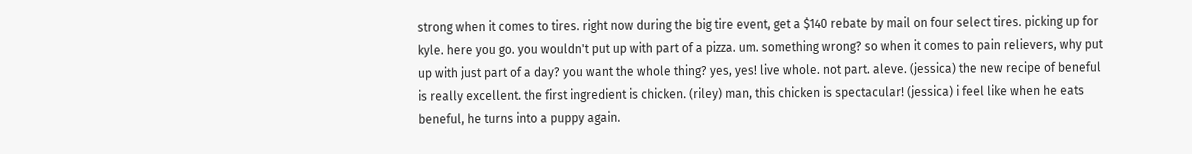strong when it comes to tires. right now during the big tire event, get a $140 rebate by mail on four select tires. picking up for kyle. here you go. you wouldn't put up with part of a pizza. um. something wrong? so when it comes to pain relievers, why put up with just part of a day? you want the whole thing? yes, yes! live whole. not part. aleve. (jessica) the new recipe of beneful is really excellent. the first ingredient is chicken. (riley) man, this chicken is spectacular! (jessica) i feel like when he eats beneful, he turns into a puppy again.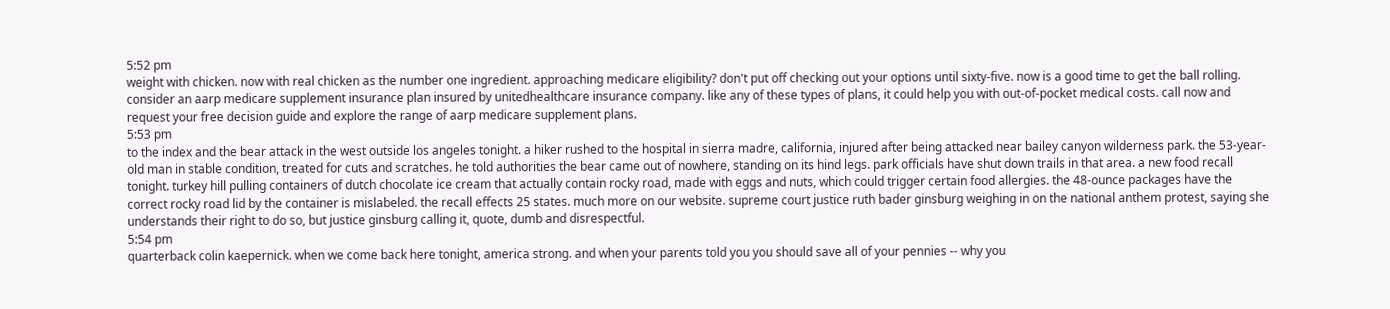5:52 pm
weight with chicken. now with real chicken as the number one ingredient. approaching medicare eligibility? don't put off checking out your options until sixty-five. now is a good time to get the ball rolling. consider an aarp medicare supplement insurance plan insured by unitedhealthcare insurance company. like any of these types of plans, it could help you with out-of-pocket medical costs. call now and request your free decision guide and explore the range of aarp medicare supplement plans.
5:53 pm
to the index and the bear attack in the west outside los angeles tonight. a hiker rushed to the hospital in sierra madre, california, injured after being attacked near bailey canyon wilderness park. the 53-year-old man in stable condition, treated for cuts and scratches. he told authorities the bear came out of nowhere, standing on its hind legs. park officials have shut down trails in that area. a new food recall tonight. turkey hill pulling containers of dutch chocolate ice cream that actually contain rocky road, made with eggs and nuts, which could trigger certain food allergies. the 48-ounce packages have the correct rocky road lid by the container is mislabeled. the recall effects 25 states. much more on our website. supreme court justice ruth bader ginsburg weighing in on the national anthem protest, saying she understands their right to do so, but justice ginsburg calling it, quote, dumb and disrespectful.
5:54 pm
quarterback colin kaepernick. when we come back here tonight, america strong. and when your parents told you you should save all of your pennies -- why you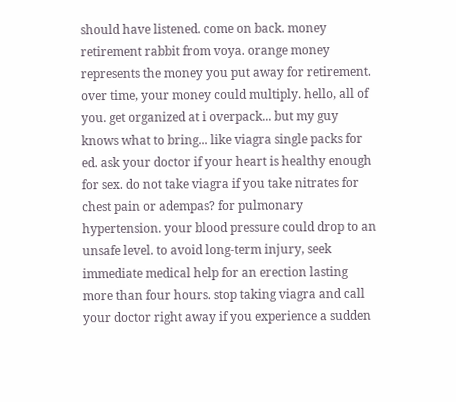should have listened. come on back. money retirement rabbit from voya. orange money represents the money you put away for retirement. over time, your money could multiply. hello, all of you. get organized at i overpack... but my guy knows what to bring... like viagra single packs for ed. ask your doctor if your heart is healthy enough for sex. do not take viagra if you take nitrates for chest pain or adempas? for pulmonary hypertension. your blood pressure could drop to an unsafe level. to avoid long-term injury, seek immediate medical help for an erection lasting more than four hours. stop taking viagra and call your doctor right away if you experience a sudden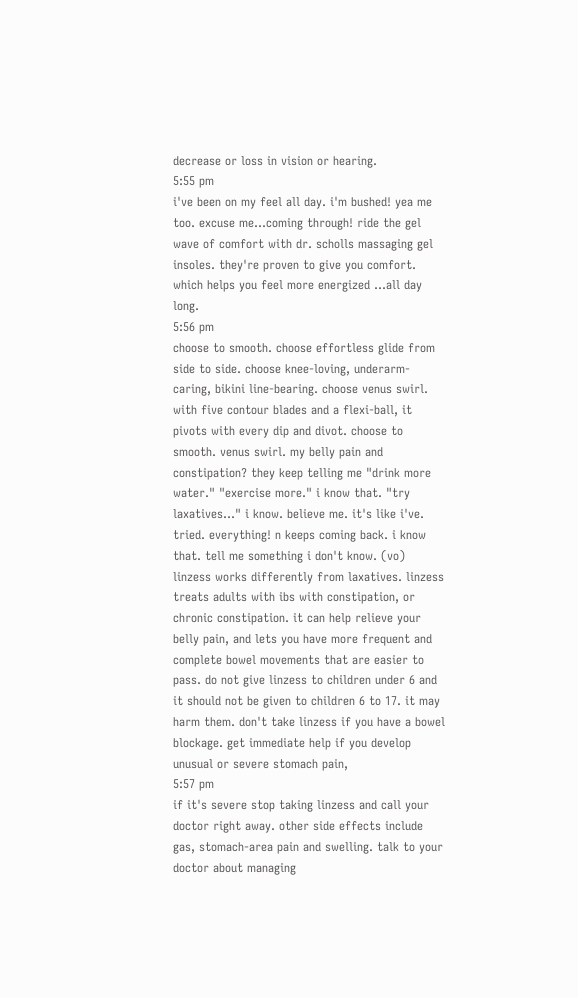decrease or loss in vision or hearing.
5:55 pm
i've been on my feel all day. i'm bushed! yea me too. excuse me...coming through! ride the gel wave of comfort with dr. scholls massaging gel insoles. they're proven to give you comfort. which helps you feel more energized ...all day long.
5:56 pm
choose to smooth. choose effortless glide from side to side. choose knee-loving, underarm-caring, bikini line-bearing. choose venus swirl. with five contour blades and a flexi-ball, it pivots with every dip and divot. choose to smooth. venus swirl. my belly pain and constipation? they keep telling me "drink more water." "exercise more." i know that. "try laxatives..." i know. believe me. it's like i've. tried. everything! n keeps coming back. i know that. tell me something i don't know. (vo) linzess works differently from laxatives. linzess treats adults with ibs with constipation, or chronic constipation. it can help relieve your belly pain, and lets you have more frequent and complete bowel movements that are easier to pass. do not give linzess to children under 6 and it should not be given to children 6 to 17. it may harm them. don't take linzess if you have a bowel blockage. get immediate help if you develop unusual or severe stomach pain,
5:57 pm
if it's severe stop taking linzess and call your doctor right away. other side effects include gas, stomach-area pain and swelling. talk to your doctor about managing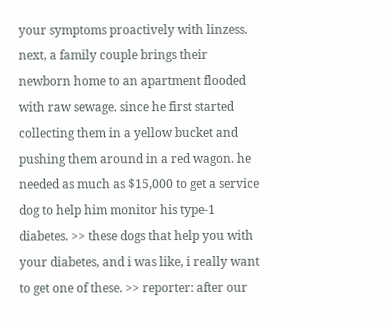your symptoms proactively with linzess. next, a family couple brings their newborn home to an apartment flooded with raw sewage. since he first started collecting them in a yellow bucket and pushing them around in a red wagon. he needed as much as $15,000 to get a service dog to help him monitor his type-1 diabetes. >> these dogs that help you with your diabetes, and i was like, i really want to get one of these. >> reporter: after our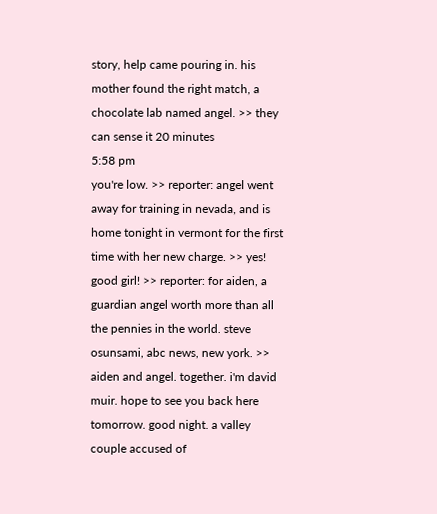story, help came pouring in. his mother found the right match, a chocolate lab named angel. >> they can sense it 20 minutes
5:58 pm
you're low. >> reporter: angel went away for training in nevada, and is home tonight in vermont for the first time with her new charge. >> yes! good girl! >> reporter: for aiden, a guardian angel worth more than all the pennies in the world. steve osunsami, abc news, new york. >> aiden and angel. together. i'm david muir. hope to see you back here tomorrow. good night. a valley couple accused of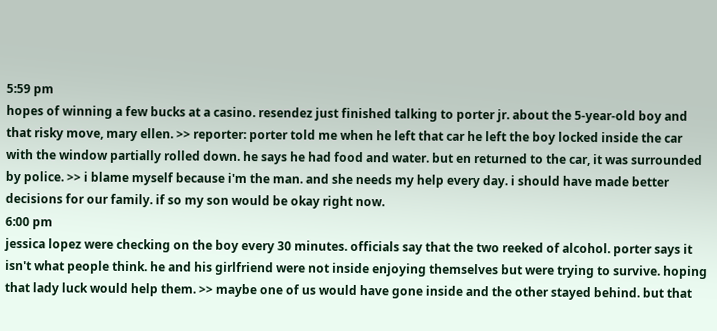5:59 pm
hopes of winning a few bucks at a casino. resendez just finished talking to porter jr. about the 5-year-old boy and that risky move, mary ellen. >> reporter: porter told me when he left that car he left the boy locked inside the car with the window partially rolled down. he says he had food and water. but en returned to the car, it was surrounded by police. >> i blame myself because i'm the man. and she needs my help every day. i should have made better decisions for our family. if so my son would be okay right now.
6:00 pm
jessica lopez were checking on the boy every 30 minutes. officials say that the two reeked of alcohol. porter says it isn't what people think. he and his girlfriend were not inside enjoying themselves but were trying to survive. hoping that lady luck would help them. >> maybe one of us would have gone inside and the other stayed behind. but that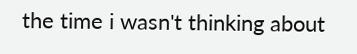the time i wasn't thinking about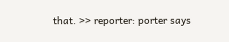that. >> reporter: porter says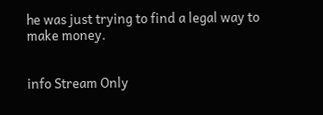he was just trying to find a legal way to make money.


info Stream Only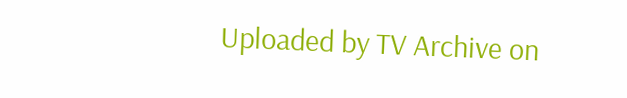Uploaded by TV Archive on